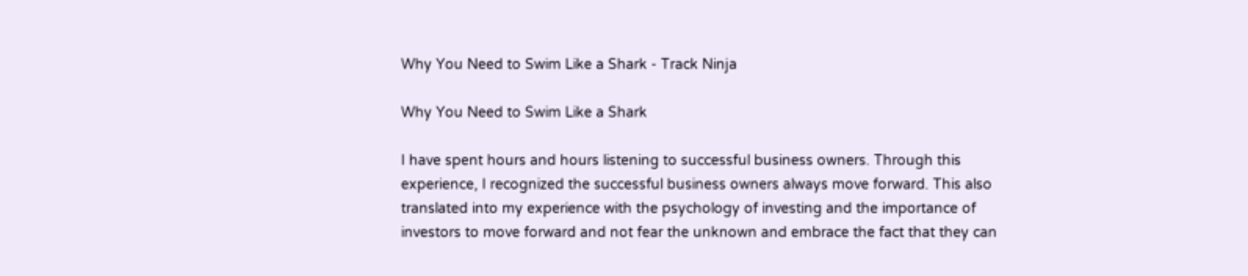Why You Need to Swim Like a Shark - Track Ninja

Why You Need to Swim Like a Shark

I have spent hours and hours listening to successful business owners. Through this experience, I recognized the successful business owners always move forward. This also translated into my experience with the psychology of investing and the importance of investors to move forward and not fear the unknown and embrace the fact that they can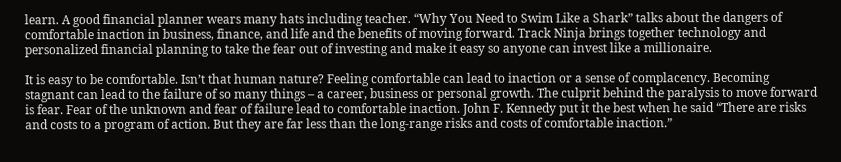learn. A good financial planner wears many hats including teacher. “Why You Need to Swim Like a Shark” talks about the dangers of comfortable inaction in business, finance, and life and the benefits of moving forward. Track Ninja brings together technology and personalized financial planning to take the fear out of investing and make it easy so anyone can invest like a millionaire.

It is easy to be comfortable. Isn’t that human nature? Feeling comfortable can lead to inaction or a sense of complacency. Becoming stagnant can lead to the failure of so many things – a career, business or personal growth. The culprit behind the paralysis to move forward is fear. Fear of the unknown and fear of failure lead to comfortable inaction. John F. Kennedy put it the best when he said “There are risks and costs to a program of action. But they are far less than the long-range risks and costs of comfortable inaction.”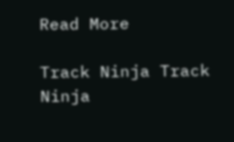Read More

Track Ninja Track Ninja